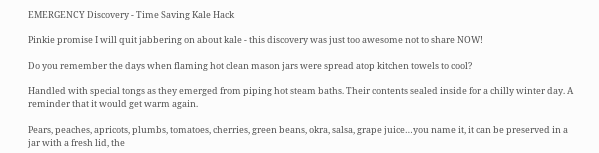EMERGENCY Discovery - Time Saving Kale Hack

Pinkie promise I will quit jabbering on about kale - this discovery was just too awesome not to share NOW!

Do you remember the days when flaming hot clean mason jars were spread atop kitchen towels to cool?

Handled with special tongs as they emerged from piping hot steam baths. Their contents sealed inside for a chilly winter day. A reminder that it would get warm again.

Pears, peaches, apricots, plumbs, tomatoes, cherries, green beans, okra, salsa, grape juice…you name it, it can be preserved in a jar with a fresh lid, the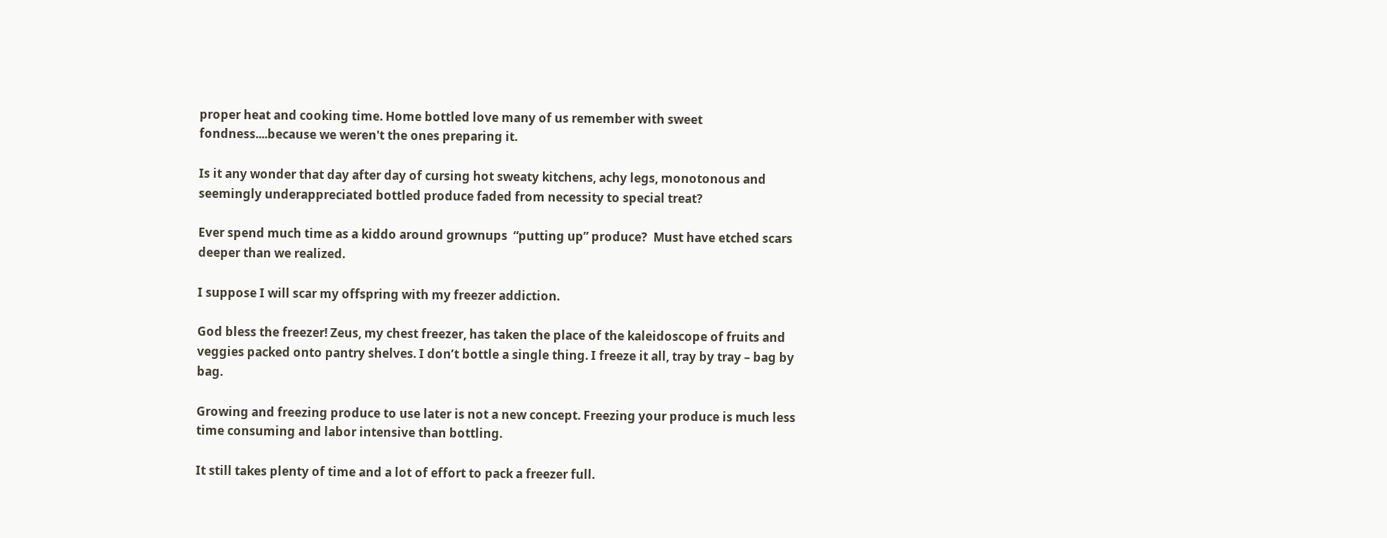proper heat and cooking time. Home bottled love many of us remember with sweet fondness....because we weren't the ones preparing it.

Is it any wonder that day after day of cursing hot sweaty kitchens, achy legs, monotonous and seemingly underappreciated bottled produce faded from necessity to special treat?

Ever spend much time as a kiddo around grownups  “putting up” produce?  Must have etched scars deeper than we realized.

I suppose I will scar my offspring with my freezer addiction.

God bless the freezer! Zeus, my chest freezer, has taken the place of the kaleidoscope of fruits and veggies packed onto pantry shelves. I don’t bottle a single thing. I freeze it all, tray by tray – bag by bag.

Growing and freezing produce to use later is not a new concept. Freezing your produce is much less time consuming and labor intensive than bottling.

It still takes plenty of time and a lot of effort to pack a freezer full.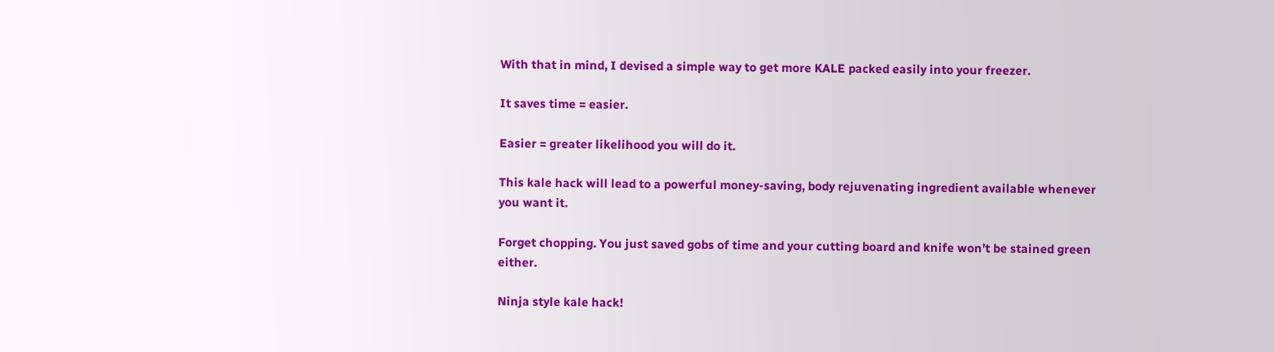With that in mind, I devised a simple way to get more KALE packed easily into your freezer.

It saves time = easier.

Easier = greater likelihood you will do it.

This kale hack will lead to a powerful money-saving, body rejuvenating ingredient available whenever you want it.

Forget chopping. You just saved gobs of time and your cutting board and knife won’t be stained green either.

Ninja style kale hack!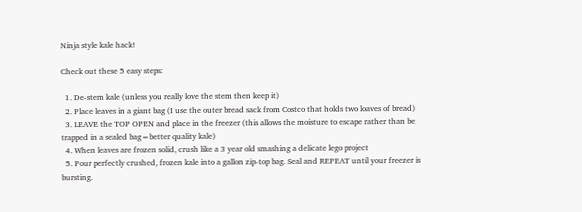Ninja style kale hack!

Check out these 5 easy steps:

  1. De-stem kale (unless you really love the stem then keep it)
  2. Place leaves in a giant bag (I use the outer bread sack from Costco that holds two loaves of bread)
  3. LEAVE the TOP OPEN and place in the freezer (this allows the moisture to escape rather than be trapped in a sealed bag=better quality kale)
  4. When leaves are frozen solid, crush like a 3 year old smashing a delicate lego project
  5. Pour perfectly crushed, frozen kale into a gallon zip-top bag. Seal and REPEAT until your freezer is bursting.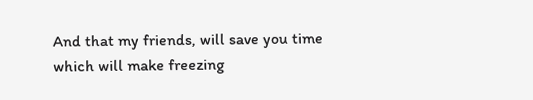And that my friends, will save you time which will make freezing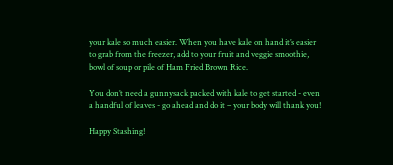your kale so much easier. When you have kale on hand it’s easier to grab from the freezer, add to your fruit and veggie smoothie, bowl of soup or pile of Ham Fried Brown Rice.

You don’t need a gunnysack packed with kale to get started - even a handful of leaves - go ahead and do it – your body will thank you!

Happy Stashing!